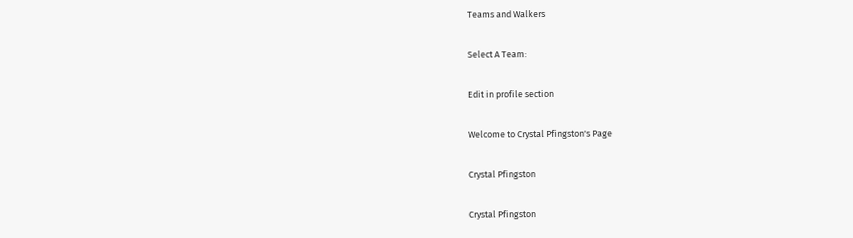Teams and Walkers

Select A Team:

Edit in profile section

Welcome to Crystal Pfingston's Page

Crystal Pfingston

Crystal Pfingston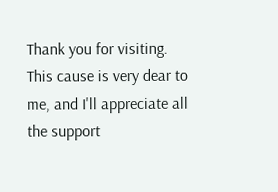Thank you for visiting. This cause is very dear to me, and I'll appreciate all the support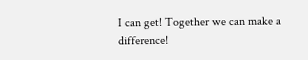I can get! Together we can make a difference!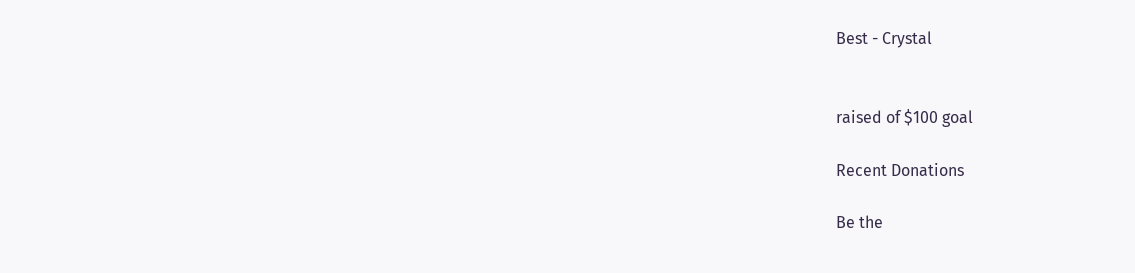Best - Crystal


raised of $100 goal

Recent Donations

Be the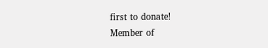first to donate!
Member of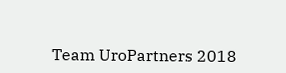Team UroPartners 2018